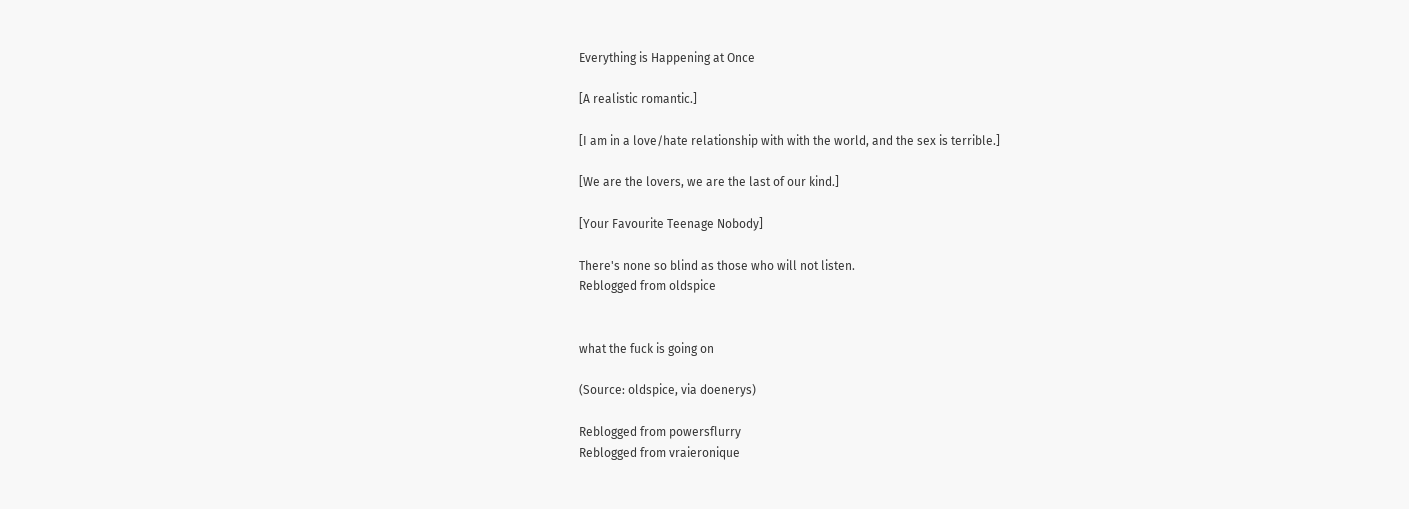Everything is Happening at Once

[A realistic romantic.]

[I am in a love/hate relationship with with the world, and the sex is terrible.]

[We are the lovers, we are the last of our kind.]

[Your Favourite Teenage Nobody]

There's none so blind as those who will not listen.
Reblogged from oldspice


what the fuck is going on

(Source: oldspice, via doenerys)

Reblogged from powersflurry
Reblogged from vraieronique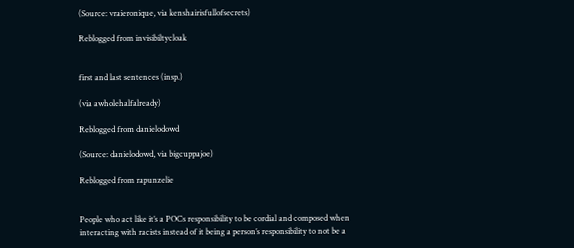(Source: vraieronique, via kenshairisfullofsecrets)

Reblogged from invisibiltycloak


first and last sentences (insp.)

(via awholehalfalready)

Reblogged from danielodowd

(Source: danielodowd, via bigcuppajoe)

Reblogged from rapunzelie


People who act like it’s a POCs responsibility to be cordial and composed when interacting with racists instead of it being a person’s responsibility to not be a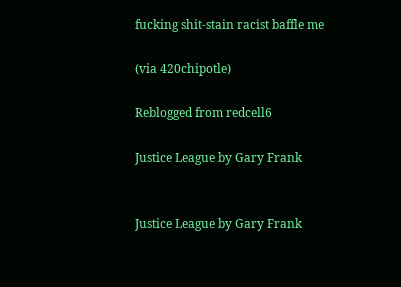fucking shit-stain racist baffle me

(via 420chipotle)

Reblogged from redcell6

Justice League by Gary Frank


Justice League by Gary Frank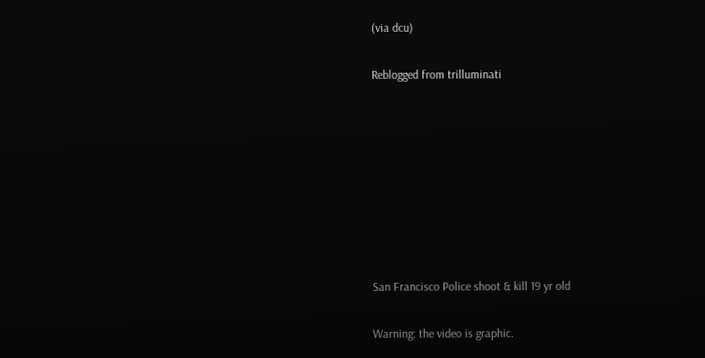(via dcu)

Reblogged from trilluminati








San Francisco Police shoot & kill 19 yr old

Warning: the video is graphic.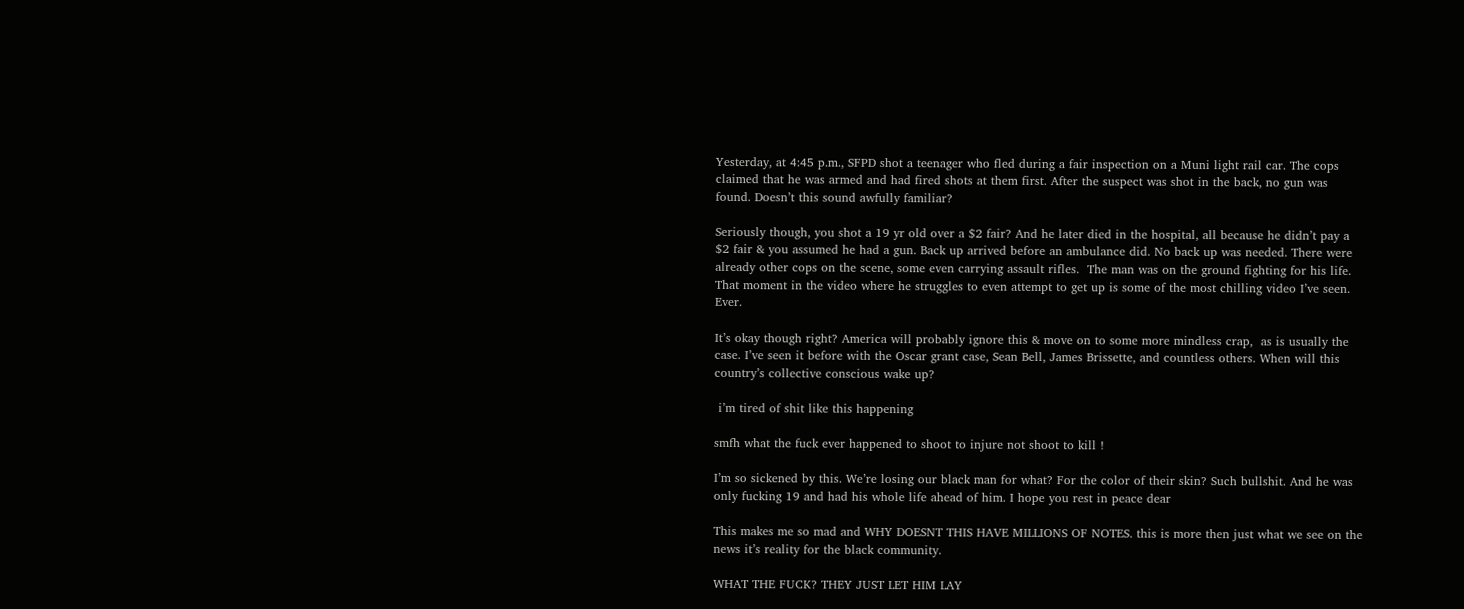Yesterday, at 4:45 p.m., SFPD shot a teenager who fled during a fair inspection on a Muni light rail car. The cops claimed that he was armed and had fired shots at them first. After the suspect was shot in the back, no gun was found. Doesn’t this sound awfully familiar?

Seriously though, you shot a 19 yr old over a $2 fair? And he later died in the hospital, all because he didn’t pay a $2 fair & you assumed he had a gun. Back up arrived before an ambulance did. No back up was needed. There were already other cops on the scene, some even carrying assault rifles.  The man was on the ground fighting for his life. That moment in the video where he struggles to even attempt to get up is some of the most chilling video I’ve seen. Ever.

It’s okay though right? America will probably ignore this & move on to some more mindless crap,  as is usually the case. I’ve seen it before with the Oscar grant case, Sean Bell, James Brissette, and countless others. When will this country’s collective conscious wake up?

 i’m tired of shit like this happening

smfh what the fuck ever happened to shoot to injure not shoot to kill !

I’m so sickened by this. We’re losing our black man for what? For the color of their skin? Such bullshit. And he was only fucking 19 and had his whole life ahead of him. I hope you rest in peace dear

This makes me so mad and WHY DOESNT THIS HAVE MILLIONS OF NOTES. this is more then just what we see on the news it’s reality for the black community.

WHAT THE FUCK? THEY JUST LET HIM LAY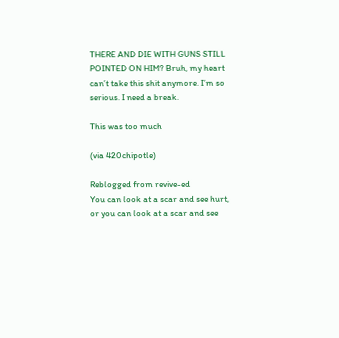THERE AND DIE WITH GUNS STILL POINTED ON HIM? Bruh, my heart can’t take this shit anymore. I’m so serious. I need a break.

This was too much

(via 420chipotle)

Reblogged from revive-ed
You can look at a scar and see hurt, or you can look at a scar and see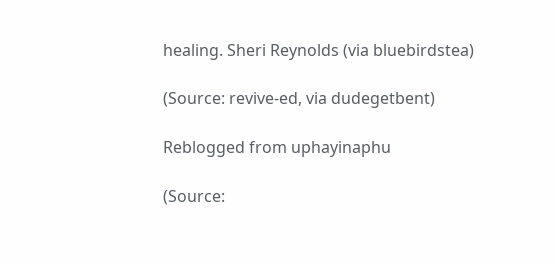healing. Sheri Reynolds (via bluebirdstea)

(Source: revive-ed, via dudegetbent)

Reblogged from uphayinaphu

(Source: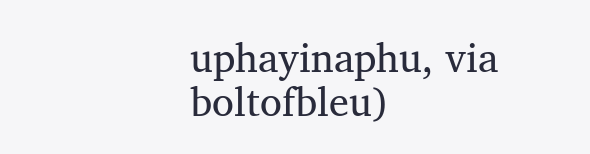uphayinaphu, via boltofbleu)